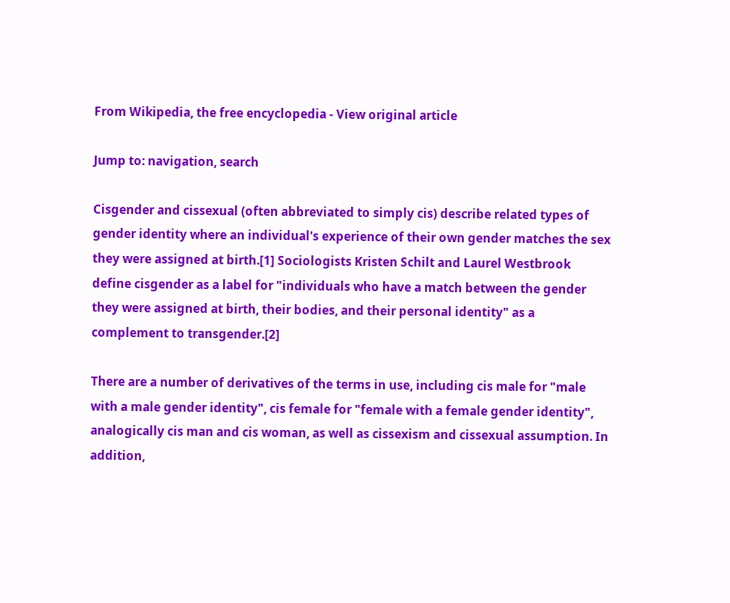From Wikipedia, the free encyclopedia - View original article

Jump to: navigation, search

Cisgender and cissexual (often abbreviated to simply cis) describe related types of gender identity where an individual's experience of their own gender matches the sex they were assigned at birth.[1] Sociologists Kristen Schilt and Laurel Westbrook define cisgender as a label for "individuals who have a match between the gender they were assigned at birth, their bodies, and their personal identity" as a complement to transgender.[2]

There are a number of derivatives of the terms in use, including cis male for "male with a male gender identity", cis female for "female with a female gender identity", analogically cis man and cis woman, as well as cissexism and cissexual assumption. In addition,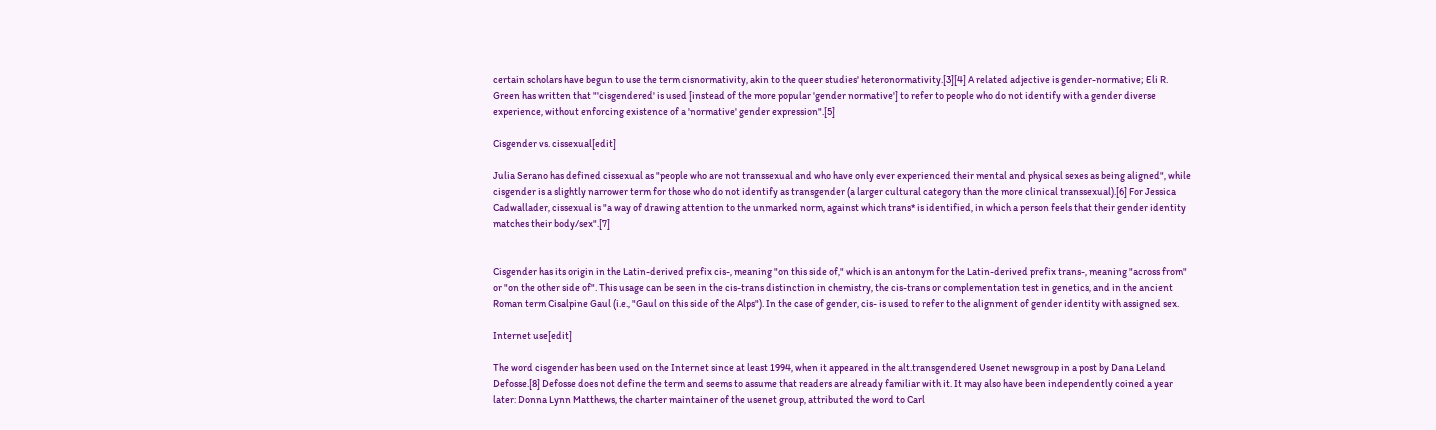certain scholars have begun to use the term cisnormativity, akin to the queer studies' heteronormativity.[3][4] A related adjective is gender-normative; Eli R. Green has written that "'cisgendered' is used [instead of the more popular 'gender normative'] to refer to people who do not identify with a gender diverse experience, without enforcing existence of a 'normative' gender expression".[5]

Cisgender vs. cissexual[edit]

Julia Serano has defined cissexual as "people who are not transsexual and who have only ever experienced their mental and physical sexes as being aligned", while cisgender is a slightly narrower term for those who do not identify as transgender (a larger cultural category than the more clinical transsexual).[6] For Jessica Cadwallader, cissexual is "a way of drawing attention to the unmarked norm, against which trans* is identified, in which a person feels that their gender identity matches their body/sex".[7]


Cisgender has its origin in the Latin-derived prefix cis-, meaning "on this side of," which is an antonym for the Latin-derived prefix trans-, meaning "across from" or "on the other side of". This usage can be seen in the cis-trans distinction in chemistry, the cis-trans or complementation test in genetics, and in the ancient Roman term Cisalpine Gaul (i.e., "Gaul on this side of the Alps"). In the case of gender, cis- is used to refer to the alignment of gender identity with assigned sex.

Internet use[edit]

The word cisgender has been used on the Internet since at least 1994, when it appeared in the alt.transgendered Usenet newsgroup in a post by Dana Leland Defosse.[8] Defosse does not define the term and seems to assume that readers are already familiar with it. It may also have been independently coined a year later: Donna Lynn Matthews, the charter maintainer of the usenet group, attributed the word to Carl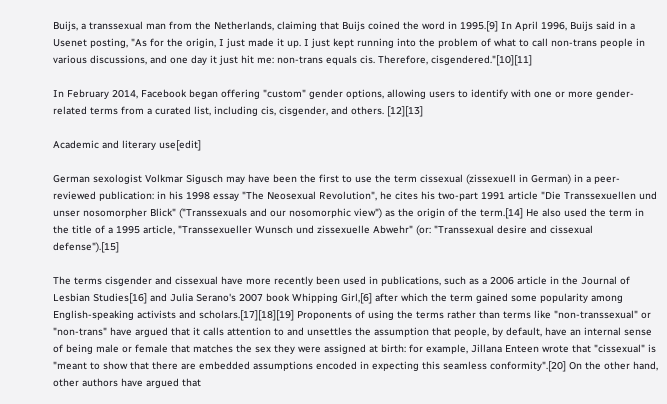Buijs, a transsexual man from the Netherlands, claiming that Buijs coined the word in 1995.[9] In April 1996, Buijs said in a Usenet posting, "As for the origin, I just made it up. I just kept running into the problem of what to call non-trans people in various discussions, and one day it just hit me: non-trans equals cis. Therefore, cisgendered."[10][11]

In February 2014, Facebook began offering "custom" gender options, allowing users to identify with one or more gender-related terms from a curated list, including cis, cisgender, and others. [12][13]

Academic and literary use[edit]

German sexologist Volkmar Sigusch may have been the first to use the term cissexual (zissexuell in German) in a peer-reviewed publication: in his 1998 essay "The Neosexual Revolution", he cites his two-part 1991 article "Die Transsexuellen und unser nosomorpher Blick" ("Transsexuals and our nosomorphic view") as the origin of the term.[14] He also used the term in the title of a 1995 article, "Transsexueller Wunsch und zissexuelle Abwehr" (or: "Transsexual desire and cissexual defense").[15]

The terms cisgender and cissexual have more recently been used in publications, such as a 2006 article in the Journal of Lesbian Studies[16] and Julia Serano's 2007 book Whipping Girl,[6] after which the term gained some popularity among English-speaking activists and scholars.[17][18][19] Proponents of using the terms rather than terms like "non-transsexual" or "non-trans" have argued that it calls attention to and unsettles the assumption that people, by default, have an internal sense of being male or female that matches the sex they were assigned at birth: for example, Jillana Enteen wrote that "cissexual" is "meant to show that there are embedded assumptions encoded in expecting this seamless conformity".[20] On the other hand, other authors have argued that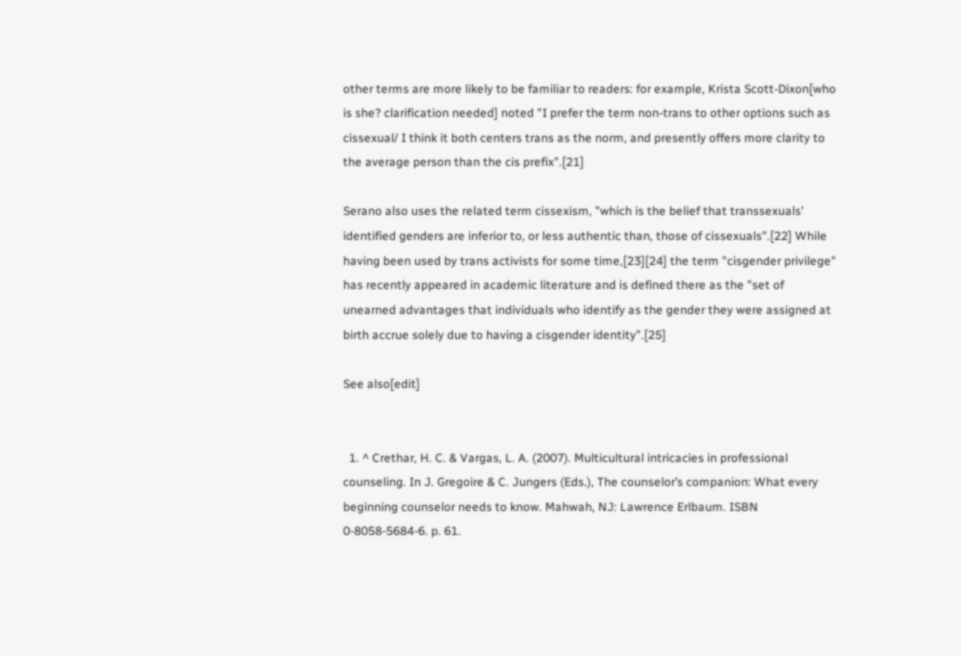other terms are more likely to be familiar to readers: for example, Krista Scott-Dixon[who is she? clarification needed] noted "I prefer the term non-trans to other options such as cissexual/ I think it both centers trans as the norm, and presently offers more clarity to the average person than the cis prefix".[21]

Serano also uses the related term cissexism, "which is the belief that transsexuals' identified genders are inferior to, or less authentic than, those of cissexuals".[22] While having been used by trans activists for some time,[23][24] the term "cisgender privilege" has recently appeared in academic literature and is defined there as the "set of unearned advantages that individuals who identify as the gender they were assigned at birth accrue solely due to having a cisgender identity".[25]

See also[edit]


  1. ^ Crethar, H. C. & Vargas, L. A. (2007). Multicultural intricacies in professional counseling. In J. Gregoire & C. Jungers (Eds.), The counselor’s companion: What every beginning counselor needs to know. Mahwah, NJ: Lawrence Erlbaum. ISBN 0-8058-5684-6. p. 61.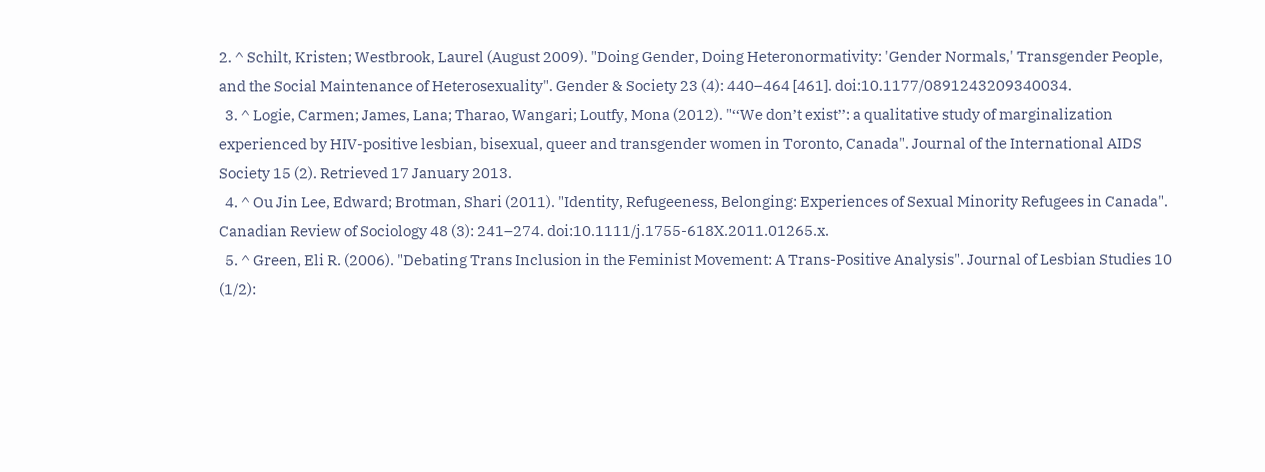2. ^ Schilt, Kristen; Westbrook, Laurel (August 2009). "Doing Gender, Doing Heteronormativity: 'Gender Normals,' Transgender People, and the Social Maintenance of Heterosexuality". Gender & Society 23 (4): 440–464 [461]. doi:10.1177/0891243209340034.
  3. ^ Logie, Carmen; James, Lana; Tharao, Wangari; Loutfy, Mona (2012). "‘‘We don’t exist’’: a qualitative study of marginalization experienced by HIV-positive lesbian, bisexual, queer and transgender women in Toronto, Canada". Journal of the International AIDS Society 15 (2). Retrieved 17 January 2013.
  4. ^ Ou Jin Lee, Edward; Brotman, Shari (2011). "Identity, Refugeeness, Belonging: Experiences of Sexual Minority Refugees in Canada". Canadian Review of Sociology 48 (3): 241–274. doi:10.1111/j.1755-618X.2011.01265.x.
  5. ^ Green, Eli R. (2006). "Debating Trans Inclusion in the Feminist Movement: A Trans-Positive Analysis". Journal of Lesbian Studies 10 (1/2):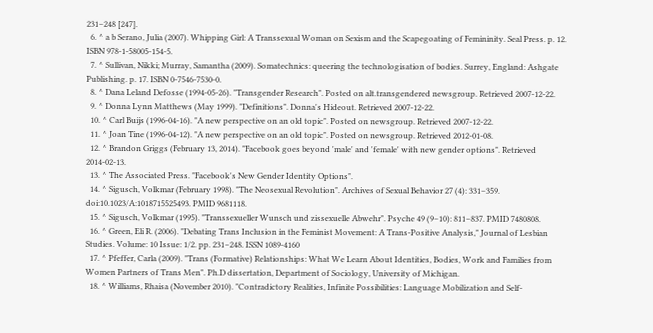231–248 [247].
  6. ^ a b Serano, Julia (2007). Whipping Girl: A Transsexual Woman on Sexism and the Scapegoating of Femininity. Seal Press. p. 12. ISBN 978-1-58005-154-5.
  7. ^ Sullivan, Nikki; Murray, Samantha (2009). Somatechnics: queering the technologisation of bodies. Surrey, England: Ashgate Publishing. p. 17. ISBN 0-7546-7530-0.
  8. ^ Dana Leland Defosse (1994-05-26). "Transgender Research". Posted on alt.transgendered newsgroup. Retrieved 2007-12-22.
  9. ^ Donna Lynn Matthews (May 1999). "Definitions". Donna's Hideout. Retrieved 2007-12-22.
  10. ^ Carl Buijs (1996-04-16). "A new perspective on an old topic". Posted on newsgroup. Retrieved 2007-12-22.
  11. ^ Joan Tine (1996-04-12). "A new perspective on an old topic". Posted on newsgroup. Retrieved 2012-01-08.
  12. ^ Brandon Griggs (February 13, 2014). "Facebook goes beyond 'male' and 'female' with new gender options". Retrieved 2014-02-13.
  13. ^ The Associated Press. "Facebook's New Gender Identity Options".
  14. ^ Sigusch, Volkmar (February 1998). "The Neosexual Revolution". Archives of Sexual Behavior 27 (4): 331–359. doi:10.1023/A:1018715525493. PMID 9681118.
  15. ^ Sigusch, Volkmar (1995). "Transsexueller Wunsch und zissexuelle Abwehr". Psyche 49 (9–10): 811–837. PMID 7480808.
  16. ^ Green, Eli R. (2006). "Debating Trans Inclusion in the Feminist Movement: A Trans-Positive Analysis," Journal of Lesbian Studies. Volume: 10 Issue: 1/2. pp. 231−248. ISSN 1089-4160
  17. ^ Pfeffer, Carla (2009). "Trans (Formative) Relationships: What We Learn About Identities, Bodies, Work and Families from Women Partners of Trans Men". Ph.D dissertation, Department of Sociology, University of Michigan.
  18. ^ Williams, Rhaisa (November 2010). "Contradictory Realities, Infinite Possibilities: Language Mobilization and Self-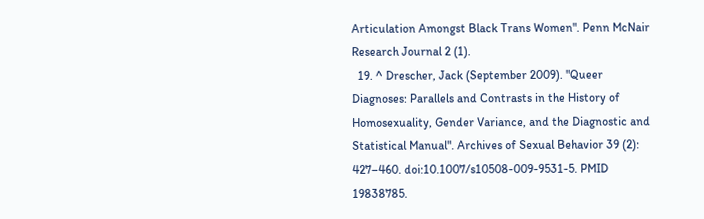Articulation Amongst Black Trans Women". Penn McNair Research Journal 2 (1).
  19. ^ Drescher, Jack (September 2009). "Queer Diagnoses: Parallels and Contrasts in the History of Homosexuality, Gender Variance, and the Diagnostic and Statistical Manual". Archives of Sexual Behavior 39 (2): 427–460. doi:10.1007/s10508-009-9531-5. PMID 19838785.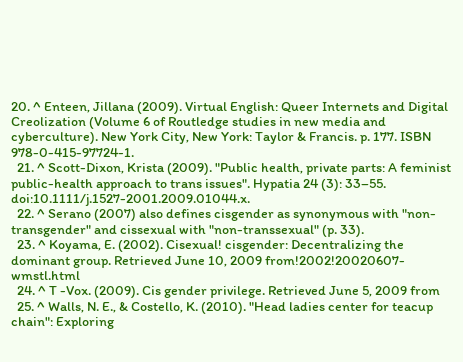20. ^ Enteen, Jillana (2009). Virtual English: Queer Internets and Digital Creolization (Volume 6 of Routledge studies in new media and cyberculture). New York City, New York: Taylor & Francis. p. 177. ISBN 978-0-415-97724-1.
  21. ^ Scott-Dixon, Krista (2009). "Public health, private parts: A feminist public-health approach to trans issues". Hypatia 24 (3): 33–55. doi:10.1111/j.1527-2001.2009.01044.x.
  22. ^ Serano (2007) also defines cisgender as synonymous with "non-transgender" and cissexual with "non-transsexual" (p. 33).
  23. ^ Koyama, E. (2002). Cisexual! cisgender: Decentralizing the dominant group. Retrieved June 10, 2009 from!2002!20020607-wmstl.html
  24. ^ T -Vox. (2009). Cis gender privilege. Retrieved June 5, 2009 from
  25. ^ Walls, N. E., & Costello, K. (2010). "Head ladies center for teacup chain": Exploring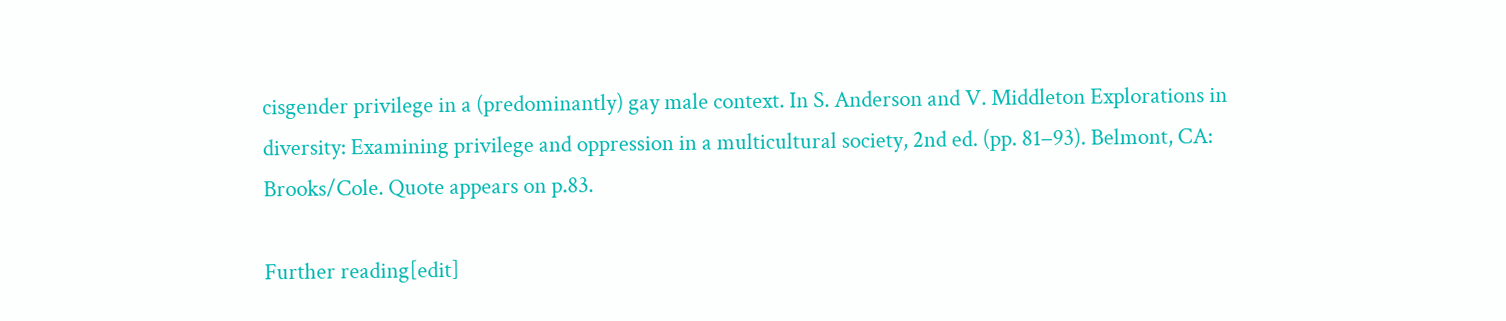cisgender privilege in a (predominantly) gay male context. In S. Anderson and V. Middleton Explorations in diversity: Examining privilege and oppression in a multicultural society, 2nd ed. (pp. 81−93). Belmont, CA: Brooks/Cole. Quote appears on p.83.

Further reading[edit]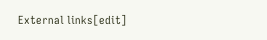External links[edit]